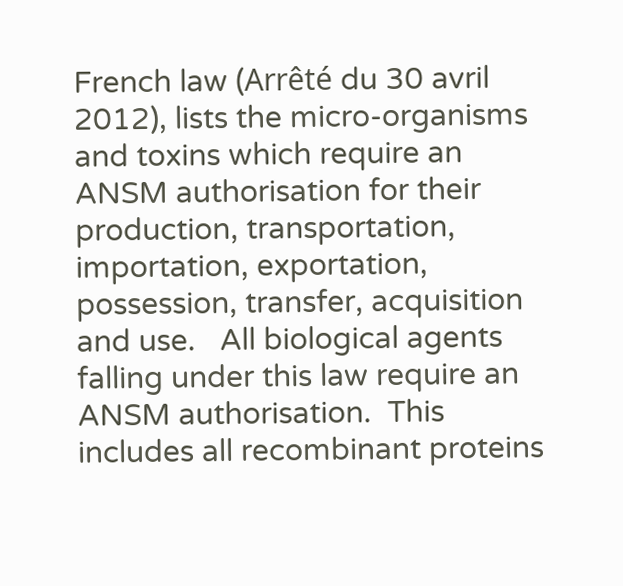French law (Arrêté du 30 avril 2012), lists the micro-organisms and toxins which require an ANSM authorisation for their production, transportation, importation, exportation, possession, transfer, acquisition and use.   All biological agents falling under this law require an ANSM authorisation.  This includes all recombinant proteins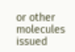or other molecules issued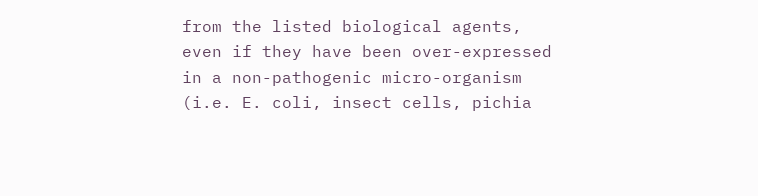from the listed biological agents, even if they have been over-expressed in a non-pathogenic micro-organism (i.e. E. coli, insect cells, pichia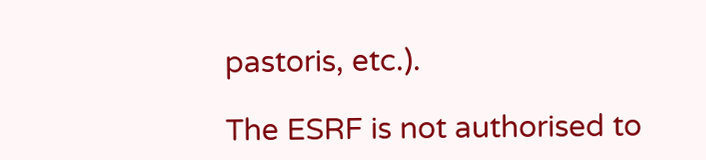pastoris, etc.).

The ESRF is not authorised to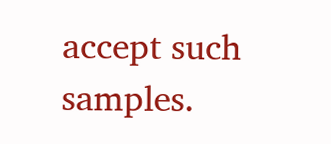accept such samples.